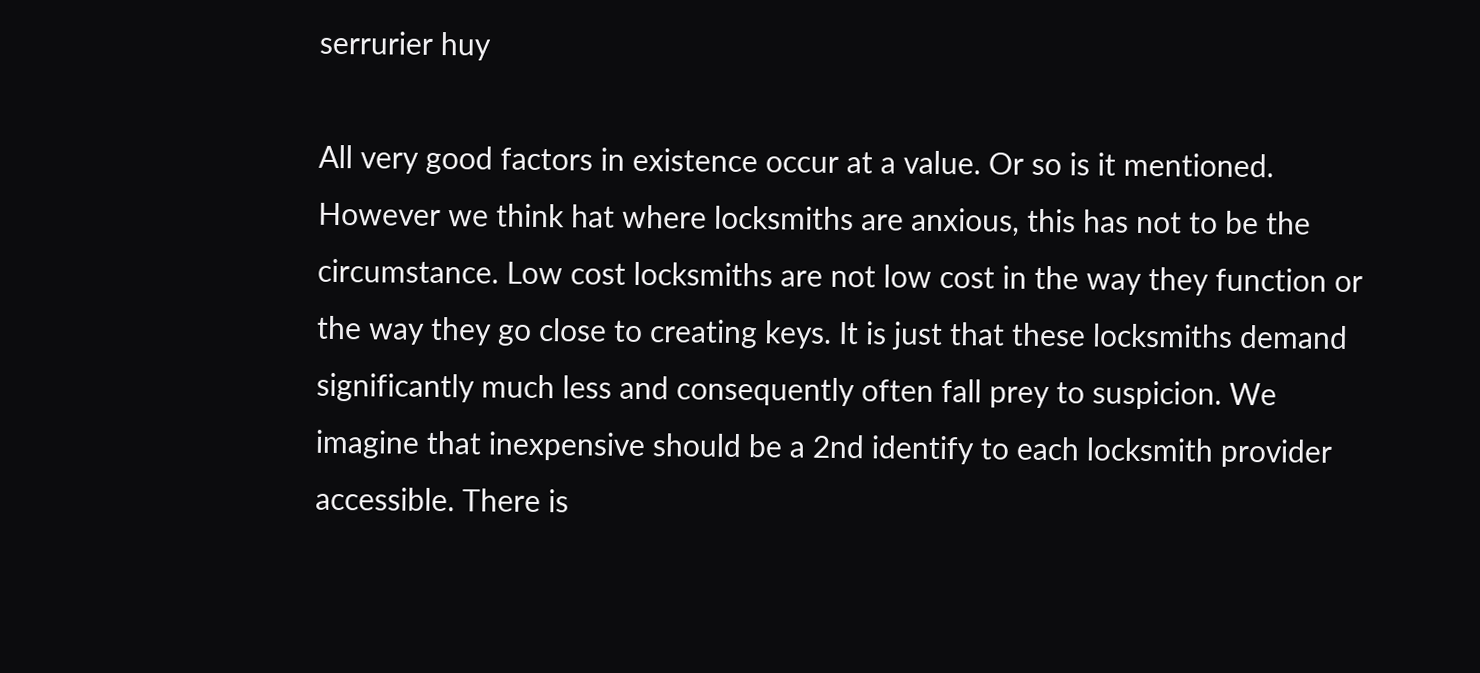serrurier huy

All very good factors in existence occur at a value. Or so is it mentioned. However we think hat where locksmiths are anxious, this has not to be the circumstance. Low cost locksmiths are not low cost in the way they function or the way they go close to creating keys. It is just that these locksmiths demand significantly much less and consequently often fall prey to suspicion. We imagine that inexpensive should be a 2nd identify to each locksmith provider accessible. There is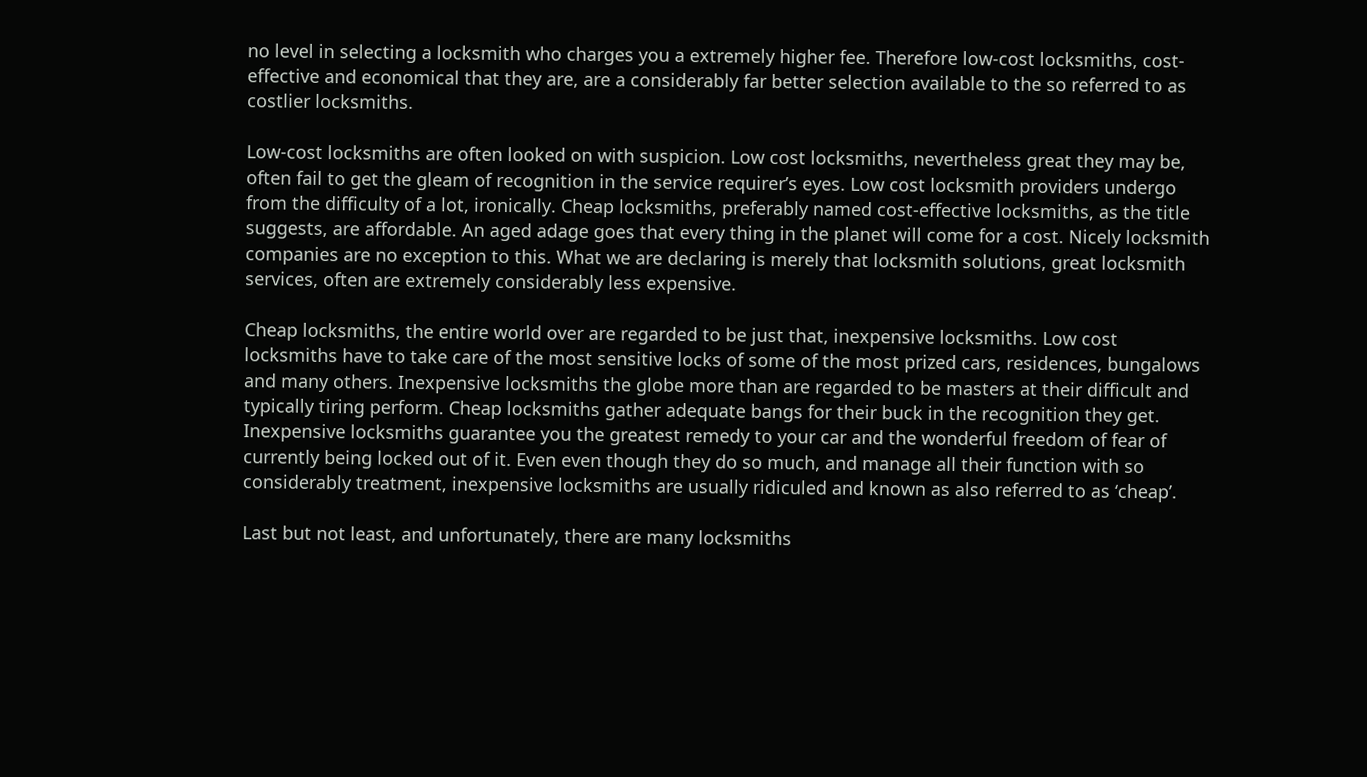no level in selecting a locksmith who charges you a extremely higher fee. Therefore low-cost locksmiths, cost-effective and economical that they are, are a considerably far better selection available to the so referred to as costlier locksmiths.

Low-cost locksmiths are often looked on with suspicion. Low cost locksmiths, nevertheless great they may be, often fail to get the gleam of recognition in the service requirer’s eyes. Low cost locksmith providers undergo from the difficulty of a lot, ironically. Cheap locksmiths, preferably named cost-effective locksmiths, as the title suggests, are affordable. An aged adage goes that every thing in the planet will come for a cost. Nicely locksmith companies are no exception to this. What we are declaring is merely that locksmith solutions, great locksmith services, often are extremely considerably less expensive.

Cheap locksmiths, the entire world over are regarded to be just that, inexpensive locksmiths. Low cost locksmiths have to take care of the most sensitive locks of some of the most prized cars, residences, bungalows and many others. Inexpensive locksmiths the globe more than are regarded to be masters at their difficult and typically tiring perform. Cheap locksmiths gather adequate bangs for their buck in the recognition they get. Inexpensive locksmiths guarantee you the greatest remedy to your car and the wonderful freedom of fear of currently being locked out of it. Even even though they do so much, and manage all their function with so considerably treatment, inexpensive locksmiths are usually ridiculed and known as also referred to as ‘cheap’.

Last but not least, and unfortunately, there are many locksmiths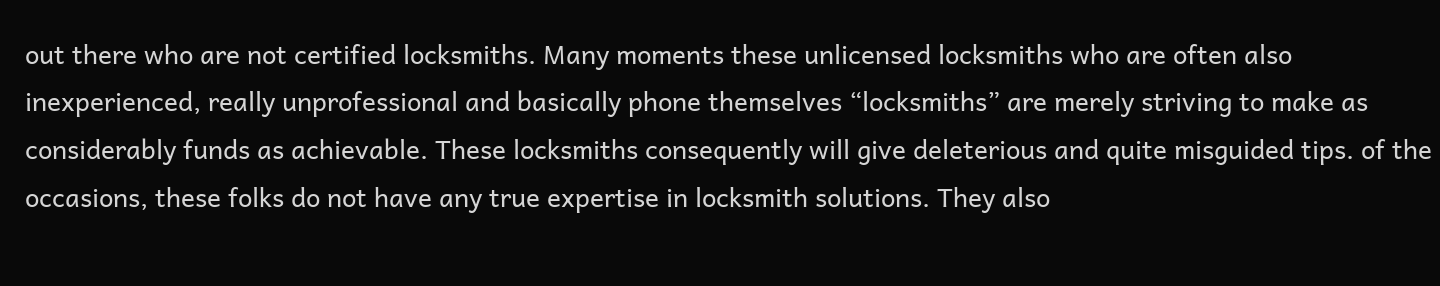out there who are not certified locksmiths. Many moments these unlicensed locksmiths who are often also inexperienced, really unprofessional and basically phone themselves “locksmiths” are merely striving to make as considerably funds as achievable. These locksmiths consequently will give deleterious and quite misguided tips. of the occasions, these folks do not have any true expertise in locksmith solutions. They also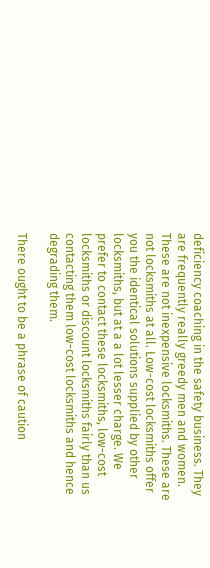deficiency coaching in the safety business. They are frequently really greedy men and women. These are not inexpensive locksmiths. These are not locksmiths at all. Low-cost locksmiths offer you the identical solutions supplied by other locksmiths, but at a a lot lesser charge. We prefer to contact these locksmiths, low-cost locksmiths or discount locksmiths fairly than us contacting them low-cost locksmiths and hence degrading them.

There ought to be a phrase of caution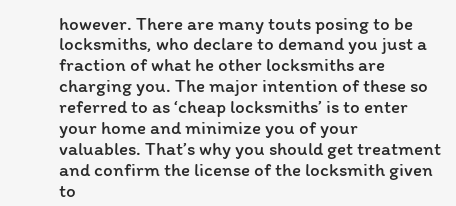however. There are many touts posing to be locksmiths, who declare to demand you just a fraction of what he other locksmiths are charging you. The major intention of these so referred to as ‘cheap locksmiths’ is to enter your home and minimize you of your valuables. That’s why you should get treatment and confirm the license of the locksmith given to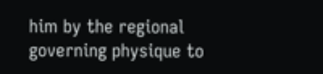him by the regional governing physique to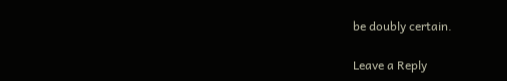be doubly certain.

Leave a Reply